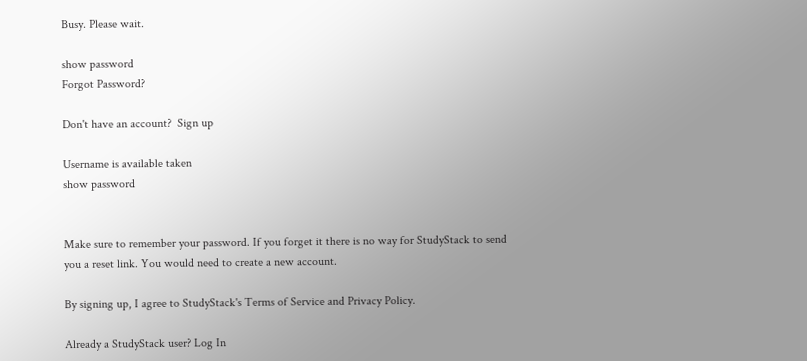Busy. Please wait.

show password
Forgot Password?

Don't have an account?  Sign up

Username is available taken
show password


Make sure to remember your password. If you forget it there is no way for StudyStack to send you a reset link. You would need to create a new account.

By signing up, I agree to StudyStack's Terms of Service and Privacy Policy.

Already a StudyStack user? Log In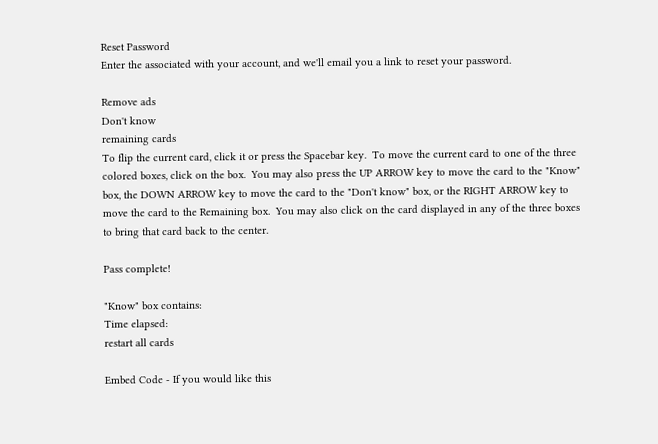Reset Password
Enter the associated with your account, and we'll email you a link to reset your password.

Remove ads
Don't know
remaining cards
To flip the current card, click it or press the Spacebar key.  To move the current card to one of the three colored boxes, click on the box.  You may also press the UP ARROW key to move the card to the "Know" box, the DOWN ARROW key to move the card to the "Don't know" box, or the RIGHT ARROW key to move the card to the Remaining box.  You may also click on the card displayed in any of the three boxes to bring that card back to the center.

Pass complete!

"Know" box contains:
Time elapsed:
restart all cards

Embed Code - If you would like this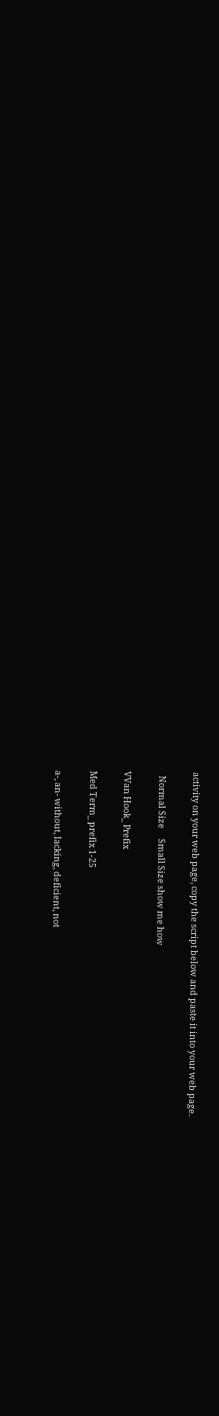activity on your web page, copy the script below and paste it into your web page.

  Normal Size     Small Size show me how

VVan Hook_ Prefix

Med Term_ prefix 1-25

a-, an- without, lacking, deficient, not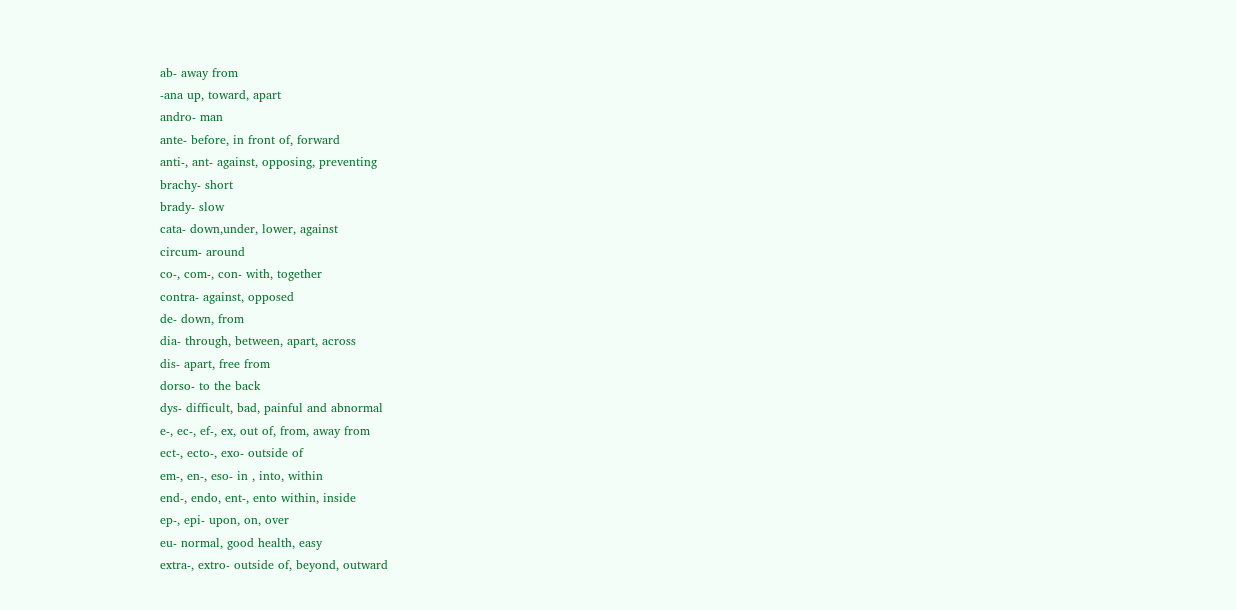ab- away from
-ana up, toward, apart
andro- man
ante- before, in front of, forward
anti-, ant- against, opposing, preventing
brachy- short
brady- slow
cata- down,under, lower, against
circum- around
co-, com-, con- with, together
contra- against, opposed
de- down, from
dia- through, between, apart, across
dis- apart, free from
dorso- to the back
dys- difficult, bad, painful and abnormal
e-, ec-, ef-, ex, out of, from, away from
ect-, ecto-, exo- outside of
em-, en-, eso- in , into, within
end-, endo, ent-, ento within, inside
ep-, epi- upon, on, over
eu- normal, good health, easy
extra-, extro- outside of, beyond, outward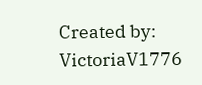Created by: VictoriaV1776